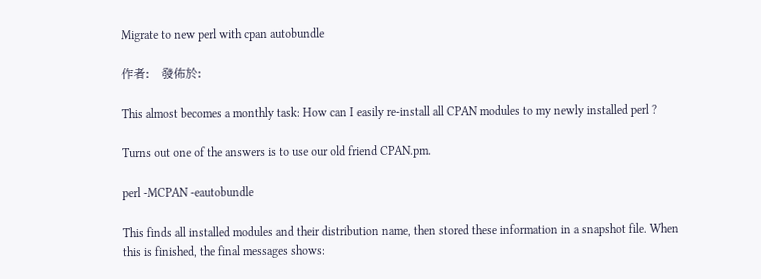Migrate to new perl with cpan autobundle

作者:   發佈於:

This almost becomes a monthly task: How can I easily re-install all CPAN modules to my newly installed perl ?

Turns out one of the answers is to use our old friend CPAN.pm.

perl -MCPAN -eautobundle

This finds all installed modules and their distribution name, then stored these information in a snapshot file. When this is finished, the final messages shows: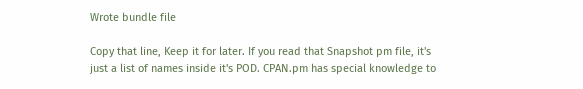Wrote bundle file

Copy that line, Keep it for later. If you read that Snapshot pm file, it's just a list of names inside it's POD. CPAN.pm has special knowledge to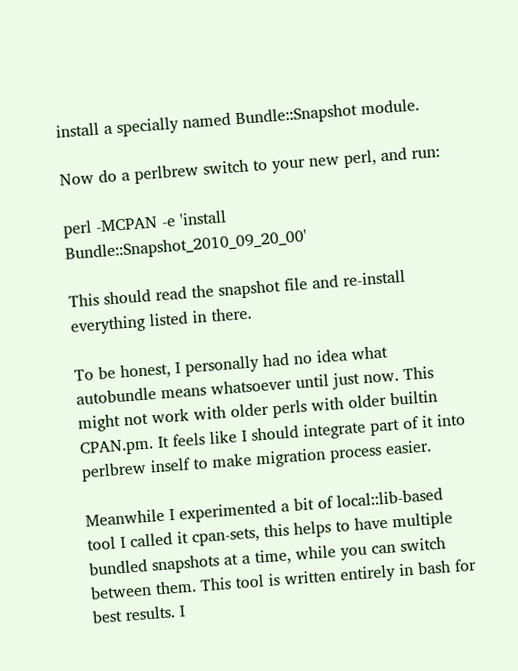install a specially named Bundle::Snapshot module.

Now do a perlbrew switch to your new perl, and run:

perl -MCPAN -e 'install Bundle::Snapshot_2010_09_20_00'

This should read the snapshot file and re-install everything listed in there.

To be honest, I personally had no idea what autobundle means whatsoever until just now. This might not work with older perls with older builtin CPAN.pm. It feels like I should integrate part of it into perlbrew inself to make migration process easier.

Meanwhile I experimented a bit of local::lib-based tool I called it cpan-sets, this helps to have multiple bundled snapshots at a time, while you can switch between them. This tool is written entirely in bash for best results. I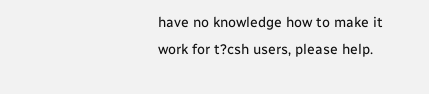have no knowledge how to make it work for t?csh users, please help.